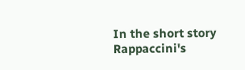In the short story Rappaccini's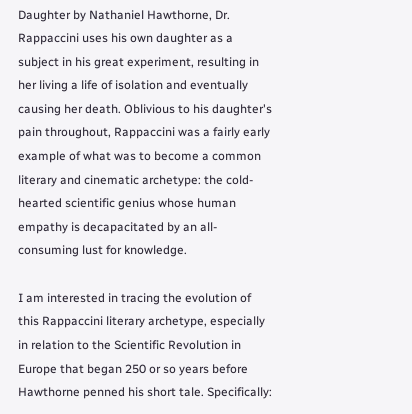Daughter by Nathaniel Hawthorne, Dr. Rappaccini uses his own daughter as a subject in his great experiment, resulting in her living a life of isolation and eventually causing her death. Oblivious to his daughter's pain throughout, Rappaccini was a fairly early example of what was to become a common literary and cinematic archetype: the cold-hearted scientific genius whose human empathy is decapacitated by an all-consuming lust for knowledge.

I am interested in tracing the evolution of this Rappaccini literary archetype, especially in relation to the Scientific Revolution in Europe that began 250 or so years before Hawthorne penned his short tale. Specifically: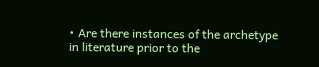• Are there instances of the archetype in literature prior to the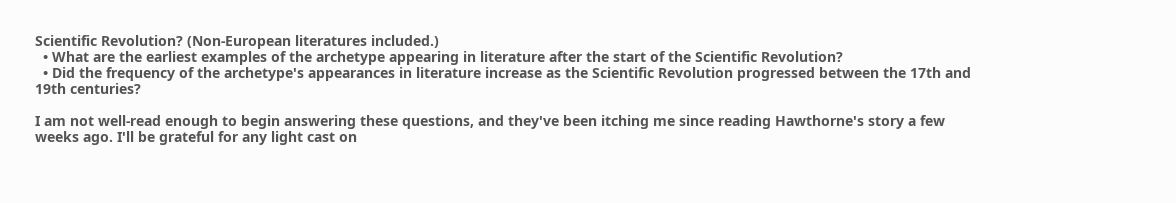Scientific Revolution? (Non-European literatures included.)
  • What are the earliest examples of the archetype appearing in literature after the start of the Scientific Revolution?
  • Did the frequency of the archetype's appearances in literature increase as the Scientific Revolution progressed between the 17th and 19th centuries?

I am not well-read enough to begin answering these questions, and they've been itching me since reading Hawthorne's story a few weeks ago. I'll be grateful for any light cast on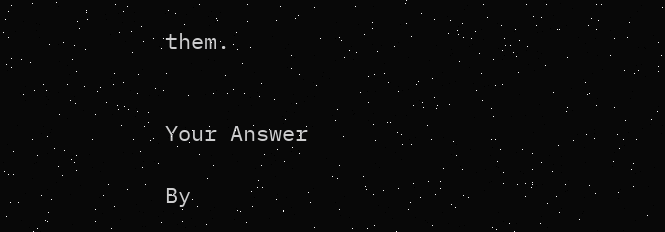them.


Your Answer

By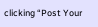clicking “Post Your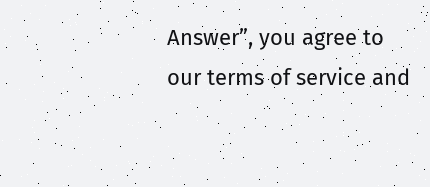Answer”, you agree to our terms of service and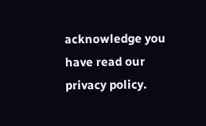acknowledge you have read our privacy policy.